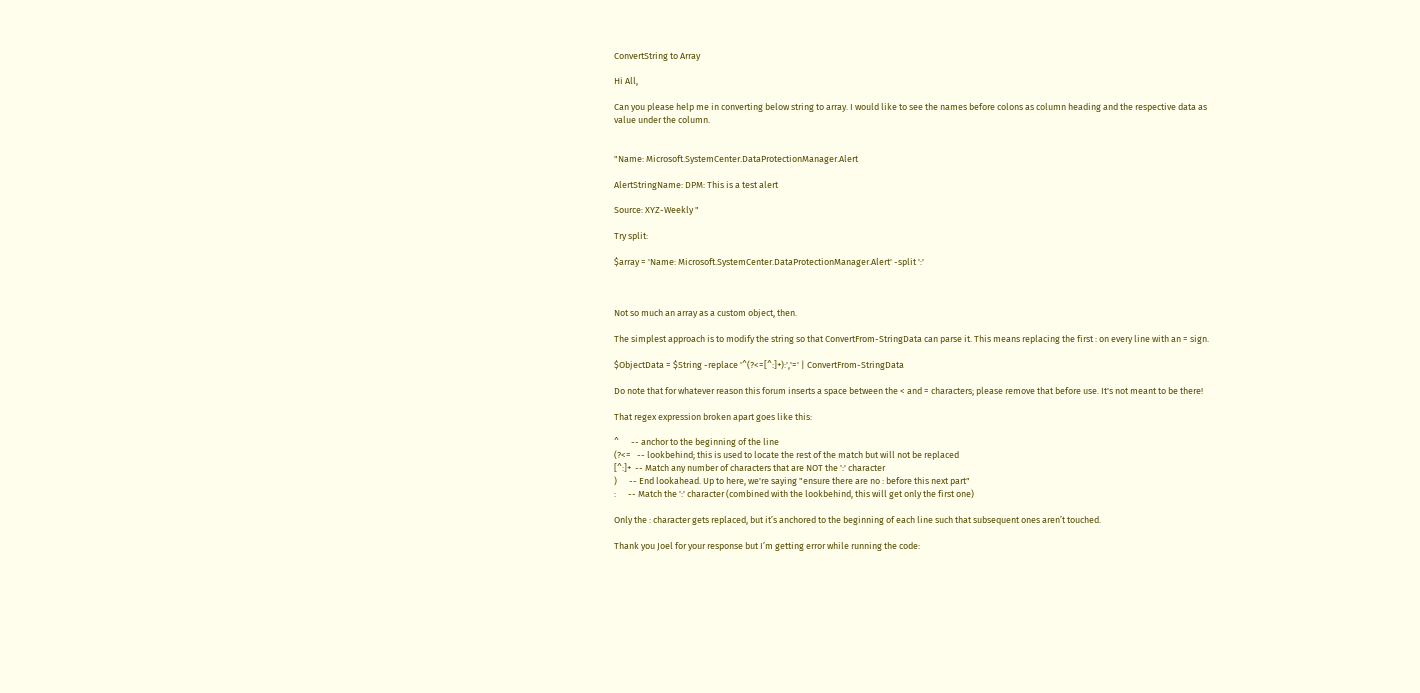ConvertString to Array

Hi All,

Can you please help me in converting below string to array. I would like to see the names before colons as column heading and the respective data as value under the column.


"Name: Microsoft.SystemCenter.DataProtectionManager.Alert

AlertStringName: DPM: This is a test alert

Source: XYZ-Weekly "

Try split:

$array = 'Name: Microsoft.SystemCenter.DataProtectionManager.Alert' -split ':'



Not so much an array as a custom object, then.

The simplest approach is to modify the string so that ConvertFrom-StringData can parse it. This means replacing the first : on every line with an = sign.

$ObjectData = $String -replace '^(?<=[^:]+):','=' | ConvertFrom-StringData

Do note that for whatever reason this forum inserts a space between the < and = characters; please remove that before use. It's not meant to be there!

That regex expression broken apart goes like this:

^      -- anchor to the beginning of the line
(?<=   -- lookbehind; this is used to locate the rest of the match but will not be replaced
[^:]+  -- Match any number of characters that are NOT the ':' character
)      -- End lookahead. Up to here, we're saying "ensure there are no : before this next part"
:      -- Match the ':' character (combined with the lookbehind, this will get only the first one)

Only the : character gets replaced, but it’s anchored to the beginning of each line such that subsequent ones aren’t touched.

Thank you Joel for your response but I’m getting error while running the code: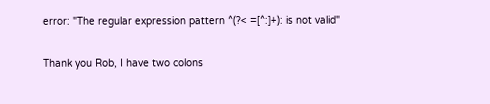error: "The regular expression pattern ^(?< =[^:]+): is not valid"

Thank you Rob, I have two colons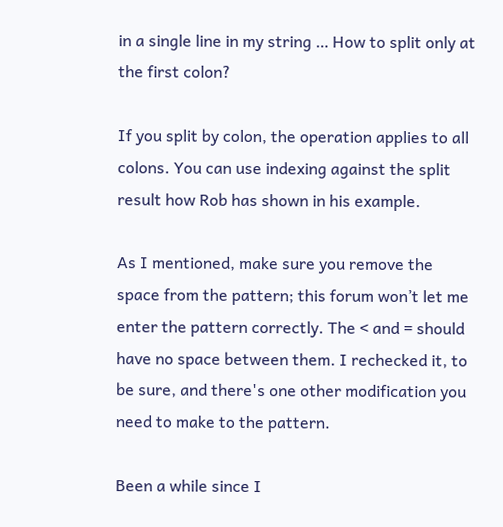in a single line in my string … How to split only at the first colon?

If you split by colon, the operation applies to all colons. You can use indexing against the split result how Rob has shown in his example.

As I mentioned, make sure you remove the space from the pattern; this forum won’t let me enter the pattern correctly. The < and = should have no space between them. I rechecked it, to be sure, and there's one other modification you need to make to the pattern.

Been a while since I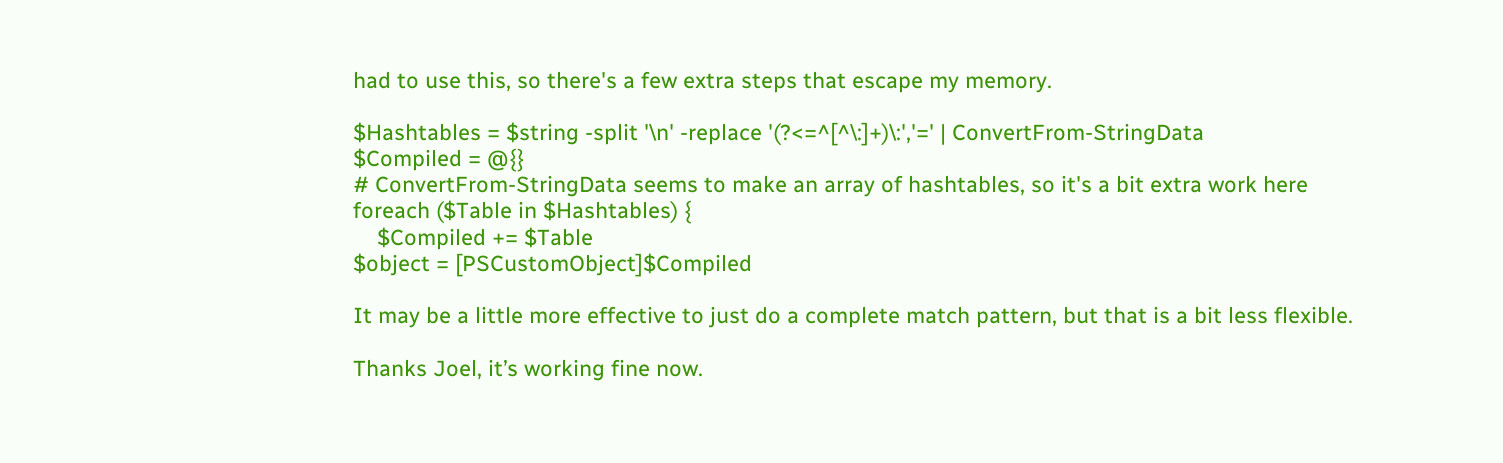had to use this, so there's a few extra steps that escape my memory.

$Hashtables = $string -split '\n' -replace '(?<=^[^\:]+)\:','=' | ConvertFrom-StringData
$Compiled = @{}
# ConvertFrom-StringData seems to make an array of hashtables, so it's a bit extra work here
foreach ($Table in $Hashtables) {
    $Compiled += $Table
$object = [PSCustomObject]$Compiled

It may be a little more effective to just do a complete match pattern, but that is a bit less flexible.

Thanks Joel, it’s working fine now.